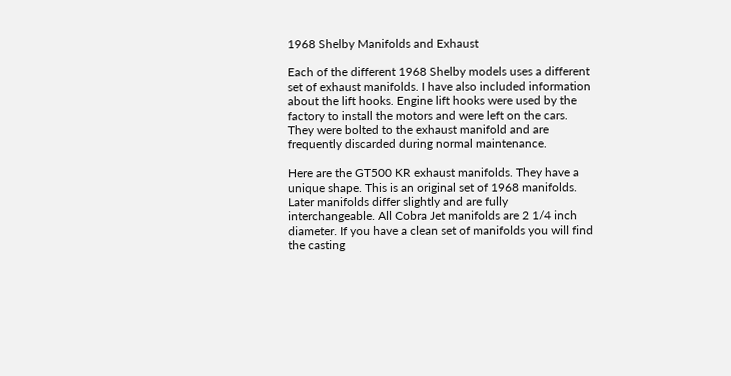1968 Shelby Manifolds and Exhaust

Each of the different 1968 Shelby models uses a different set of exhaust manifolds. I have also included information about the lift hooks. Engine lift hooks were used by the factory to install the motors and were left on the cars. They were bolted to the exhaust manifold and are frequently discarded during normal maintenance.

Here are the GT500 KR exhaust manifolds. They have a unique shape. This is an original set of 1968 manifolds. Later manifolds differ slightly and are fully interchangeable. All Cobra Jet manifolds are 2 1/4 inch diameter. If you have a clean set of manifolds you will find the casting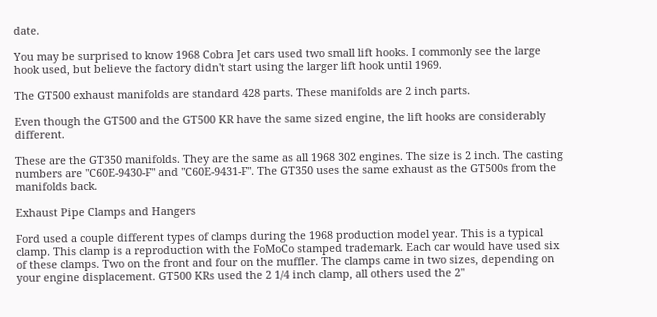date.

You may be surprised to know 1968 Cobra Jet cars used two small lift hooks. I commonly see the large hook used, but believe the factory didn't start using the larger lift hook until 1969.

The GT500 exhaust manifolds are standard 428 parts. These manifolds are 2 inch parts.

Even though the GT500 and the GT500 KR have the same sized engine, the lift hooks are considerably different.

These are the GT350 manifolds. They are the same as all 1968 302 engines. The size is 2 inch. The casting numbers are "C60E-9430-F" and "C60E-9431-F". The GT350 uses the same exhaust as the GT500s from the manifolds back.

Exhaust Pipe Clamps and Hangers

Ford used a couple different types of clamps during the 1968 production model year. This is a typical clamp. This clamp is a reproduction with the FoMoCo stamped trademark. Each car would have used six of these clamps. Two on the front and four on the muffler. The clamps came in two sizes, depending on your engine displacement. GT500 KRs used the 2 1/4 inch clamp, all others used the 2"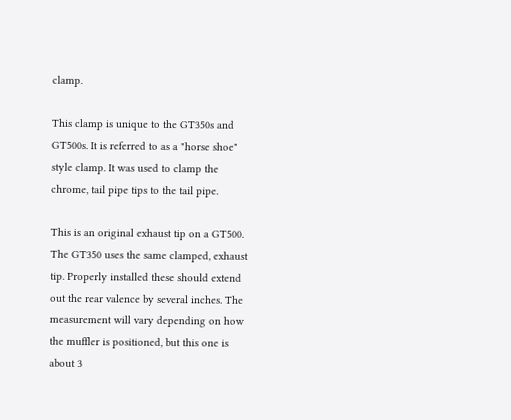clamp.

This clamp is unique to the GT350s and GT500s. It is referred to as a "horse shoe" style clamp. It was used to clamp the chrome, tail pipe tips to the tail pipe.

This is an original exhaust tip on a GT500. The GT350 uses the same clamped, exhaust tip. Properly installed these should extend out the rear valence by several inches. The measurement will vary depending on how the muffler is positioned, but this one is about 3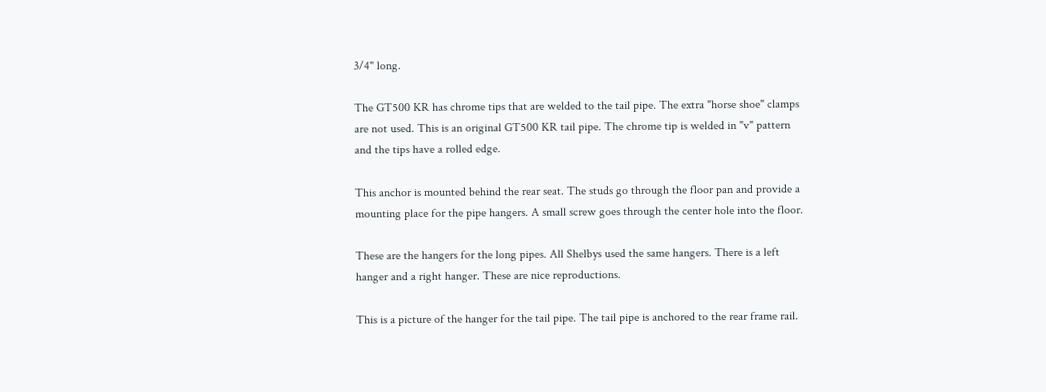3/4" long.

The GT500 KR has chrome tips that are welded to the tail pipe. The extra "horse shoe" clamps are not used. This is an original GT500 KR tail pipe. The chrome tip is welded in "v" pattern and the tips have a rolled edge.

This anchor is mounted behind the rear seat. The studs go through the floor pan and provide a mounting place for the pipe hangers. A small screw goes through the center hole into the floor.

These are the hangers for the long pipes. All Shelbys used the same hangers. There is a left hanger and a right hanger. These are nice reproductions.

This is a picture of the hanger for the tail pipe. The tail pipe is anchored to the rear frame rail.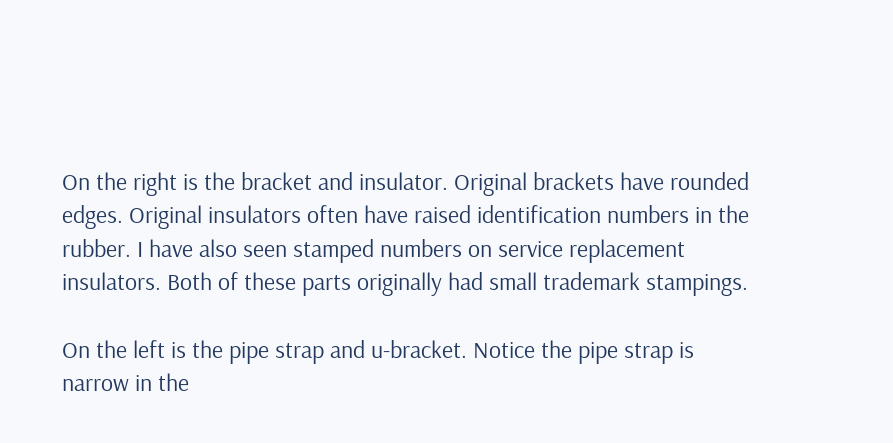On the right is the bracket and insulator. Original brackets have rounded edges. Original insulators often have raised identification numbers in the rubber. I have also seen stamped numbers on service replacement insulators. Both of these parts originally had small trademark stampings.

On the left is the pipe strap and u-bracket. Notice the pipe strap is narrow in the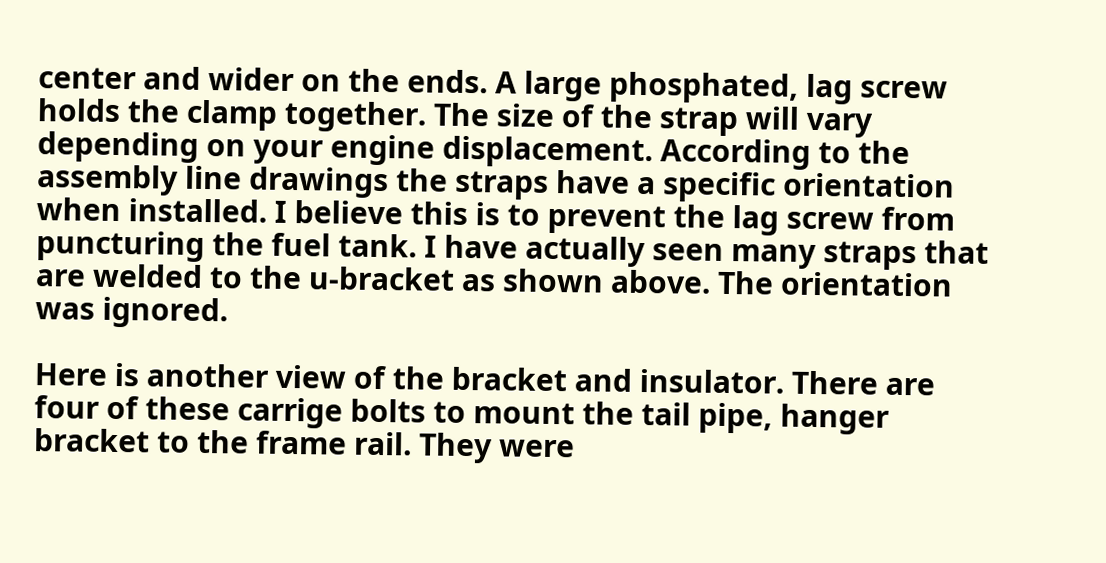center and wider on the ends. A large phosphated, lag screw holds the clamp together. The size of the strap will vary depending on your engine displacement. According to the assembly line drawings the straps have a specific orientation when installed. I believe this is to prevent the lag screw from puncturing the fuel tank. I have actually seen many straps that are welded to the u-bracket as shown above. The orientation was ignored.

Here is another view of the bracket and insulator. There are four of these carrige bolts to mount the tail pipe, hanger bracket to the frame rail. They were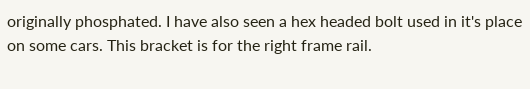originally phosphated. I have also seen a hex headed bolt used in it's place on some cars. This bracket is for the right frame rail.